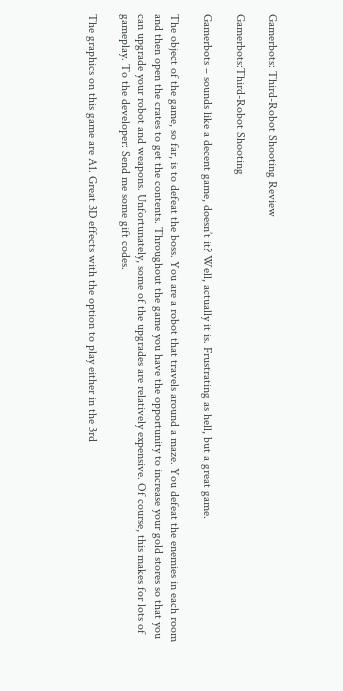Gamerbots: Third-Robot Shooting Review

Gamerbots:Third-Robot Shooting

Gamerbots – sounds like a decent game, doesn’t it? Well, actually it is. Frustrating as hell, but a great game.

The object of the game, so far, is to defeat the boss. You are a robot that travels around a maze. You defeat the enemies in each room and then open the crates to get the contents. Throughout the game you have the opportunity to increase your gold stores so that you can upgrade your robot and weapons. Unfortunately, some of the upgrades are relatively expensive. Of course, this makes for lots of gameplay. To the developer: Send me some gift codes.

The graphics on this game are A1. Great 3D effects with the option to play either in the 3rd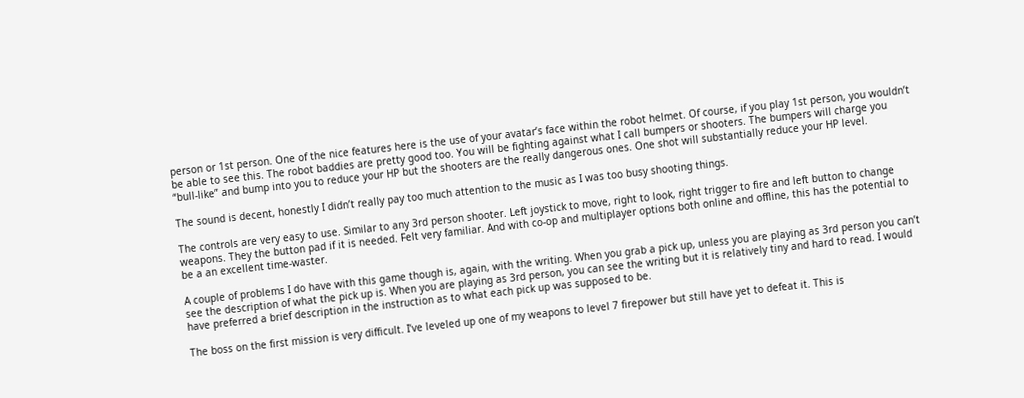person or 1st person. One of the nice features here is the use of your avatar’s face within the robot helmet. Of course, if you play 1st person, you wouldn’t be able to see this. The robot baddies are pretty good too. You will be fighting against what I call bumpers or shooters. The bumpers will charge you “bull-like” and bump into you to reduce your HP but the shooters are the really dangerous ones. One shot will substantially reduce your HP level.

The sound is decent, honestly I didn’t really pay too much attention to the music as I was too busy shooting things.

The controls are very easy to use. Similar to any 3rd person shooter. Left joystick to move, right to look, right trigger to fire and left button to change weapons. They the button pad if it is needed. Felt very familiar. And with co-op and multiplayer options both online and offline, this has the potential to be a an excellent time-waster.

A couple of problems I do have with this game though is, again, with the writing. When you grab a pick up, unless you are playing as 3rd person you can’t see the description of what the pick up is. When you are playing as 3rd person, you can see the writing but it is relatively tiny and hard to read. I would have preferred a brief description in the instruction as to what each pick up was supposed to be.

The boss on the first mission is very difficult. I’ve leveled up one of my weapons to level 7 firepower but still have yet to defeat it. This is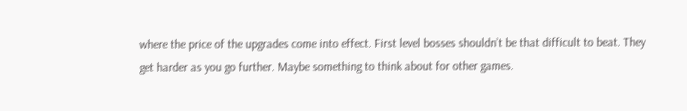where the price of the upgrades come into effect. First level bosses shouldn’t be that difficult to beat. They get harder as you go further. Maybe something to think about for other games.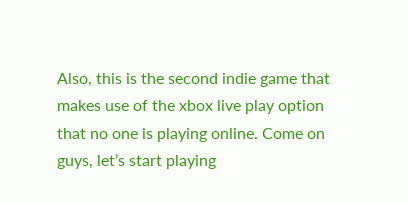Also, this is the second indie game that makes use of the xbox live play option that no one is playing online. Come on guys, let’s start playing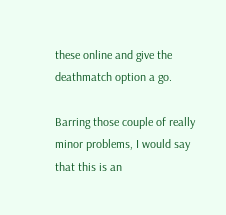these online and give the deathmatch option a go.

Barring those couple of really minor problems, I would say that this is an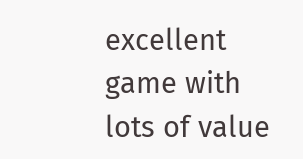excellent game with lots of value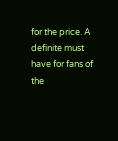for the price. A definite must have for fans of the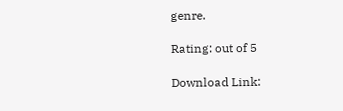genre.

Rating: out of 5

Download Link: